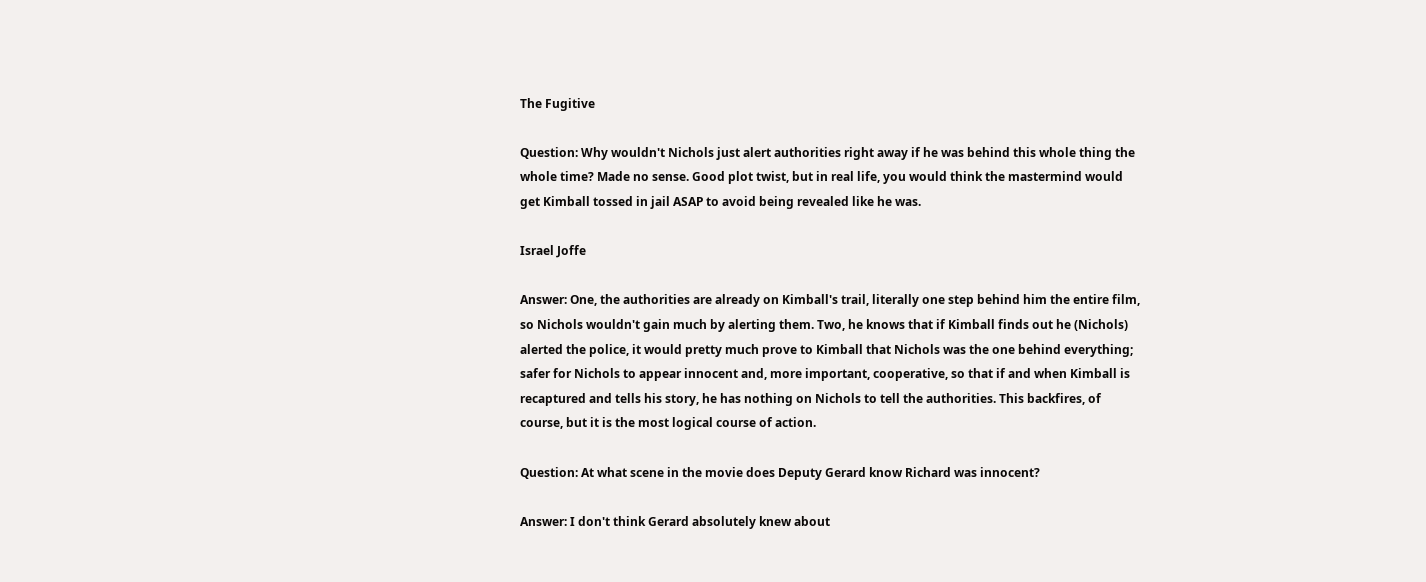The Fugitive

Question: Why wouldn't Nichols just alert authorities right away if he was behind this whole thing the whole time? Made no sense. Good plot twist, but in real life, you would think the mastermind would get Kimball tossed in jail ASAP to avoid being revealed like he was.

Israel Joffe

Answer: One, the authorities are already on Kimball's trail, literally one step behind him the entire film, so Nichols wouldn't gain much by alerting them. Two, he knows that if Kimball finds out he (Nichols) alerted the police, it would pretty much prove to Kimball that Nichols was the one behind everything; safer for Nichols to appear innocent and, more important, cooperative, so that if and when Kimball is recaptured and tells his story, he has nothing on Nichols to tell the authorities. This backfires, of course, but it is the most logical course of action.

Question: At what scene in the movie does Deputy Gerard know Richard was innocent?

Answer: I don't think Gerard absolutely knew about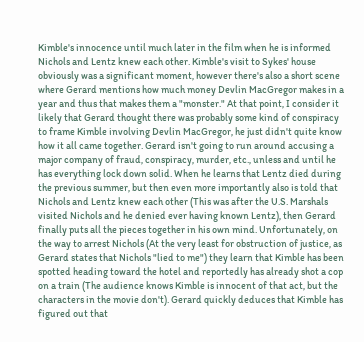Kimble's innocence until much later in the film when he is informed Nichols and Lentz knew each other. Kimble's visit to Sykes' house obviously was a significant moment, however there's also a short scene where Gerard mentions how much money Devlin MacGregor makes in a year and thus that makes them a "monster." At that point, I consider it likely that Gerard thought there was probably some kind of conspiracy to frame Kimble involving Devlin MacGregor, he just didn't quite know how it all came together. Gerard isn't going to run around accusing a major company of fraud, conspiracy, murder, etc., unless and until he has everything lock down solid. When he learns that Lentz died during the previous summer, but then even more importantly also is told that Nichols and Lentz knew each other (This was after the U.S. Marshals visited Nichols and he denied ever having known Lentz), then Gerard finally puts all the pieces together in his own mind. Unfortunately, on the way to arrest Nichols (At the very least for obstruction of justice, as Gerard states that Nichols "lied to me") they learn that Kimble has been spotted heading toward the hotel and reportedly has already shot a cop on a train (The audience knows Kimble is innocent of that act, but the characters in the movie don't). Gerard quickly deduces that Kimble has figured out that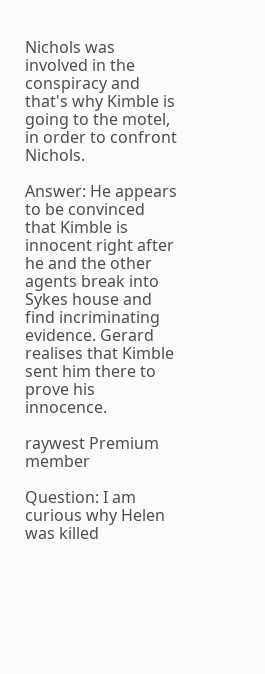Nichols was involved in the conspiracy and that's why Kimble is going to the motel, in order to confront Nichols.

Answer: He appears to be convinced that Kimble is innocent right after he and the other agents break into Sykes house and find incriminating evidence. Gerard realises that Kimble sent him there to prove his innocence.

raywest Premium member

Question: I am curious why Helen was killed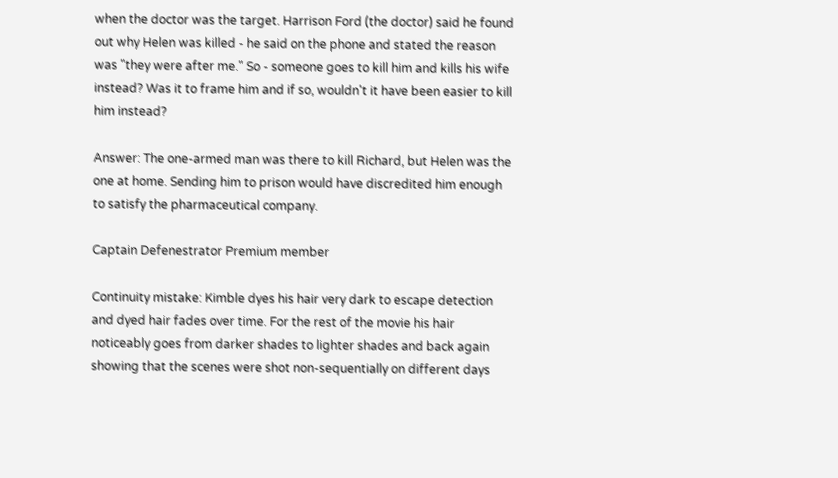when the doctor was the target. Harrison Ford (the doctor) said he found out why Helen was killed - he said on the phone and stated the reason was "they were after me." So - someone goes to kill him and kills his wife instead? Was it to frame him and if so, wouldn't it have been easier to kill him instead?

Answer: The one-armed man was there to kill Richard, but Helen was the one at home. Sending him to prison would have discredited him enough to satisfy the pharmaceutical company.

Captain Defenestrator Premium member

Continuity mistake: Kimble dyes his hair very dark to escape detection and dyed hair fades over time. For the rest of the movie his hair noticeably goes from darker shades to lighter shades and back again showing that the scenes were shot non-sequentially on different days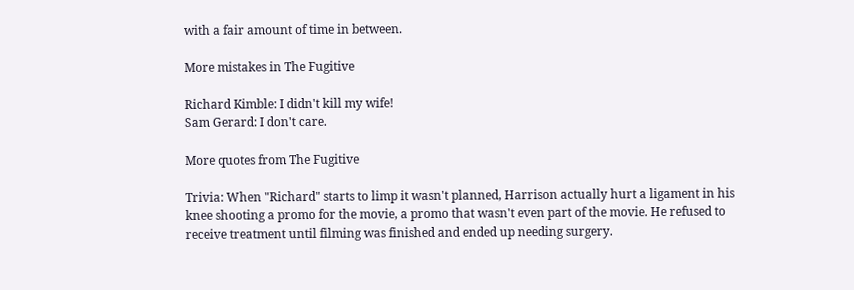with a fair amount of time in between.

More mistakes in The Fugitive

Richard Kimble: I didn't kill my wife!
Sam Gerard: I don't care.

More quotes from The Fugitive

Trivia: When "Richard" starts to limp it wasn't planned, Harrison actually hurt a ligament in his knee shooting a promo for the movie, a promo that wasn't even part of the movie. He refused to receive treatment until filming was finished and ended up needing surgery.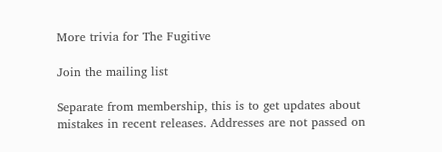More trivia for The Fugitive

Join the mailing list

Separate from membership, this is to get updates about mistakes in recent releases. Addresses are not passed on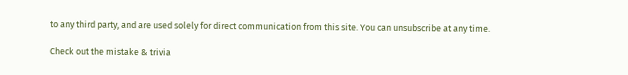to any third party, and are used solely for direct communication from this site. You can unsubscribe at any time.

Check out the mistake & trivia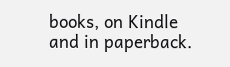books, on Kindle and in paperback.